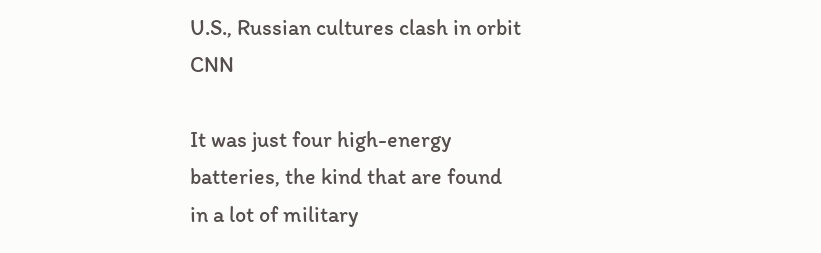U.S., Russian cultures clash in orbit CNN

It was just four high-energy batteries, the kind that are found in a lot of military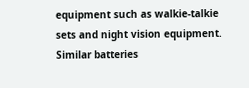equipment such as walkie-talkie sets and night vision equipment. Similar batteries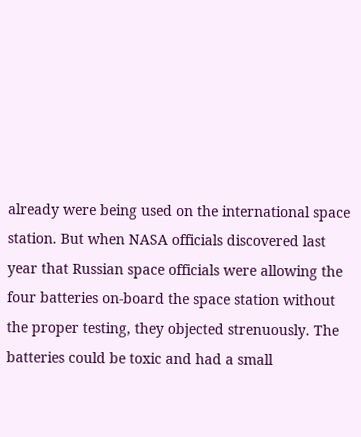already were being used on the international space station. But when NASA officials discovered last year that Russian space officials were allowing the four batteries on-board the space station without the proper testing, they objected strenuously. The batteries could be toxic and had a small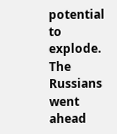potential to explode. The Russians went ahead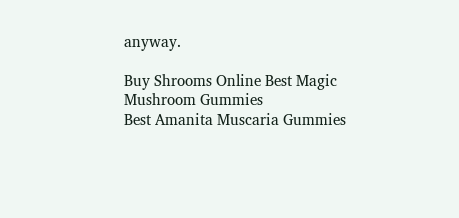anyway.

Buy Shrooms Online Best Magic Mushroom Gummies
Best Amanita Muscaria Gummies